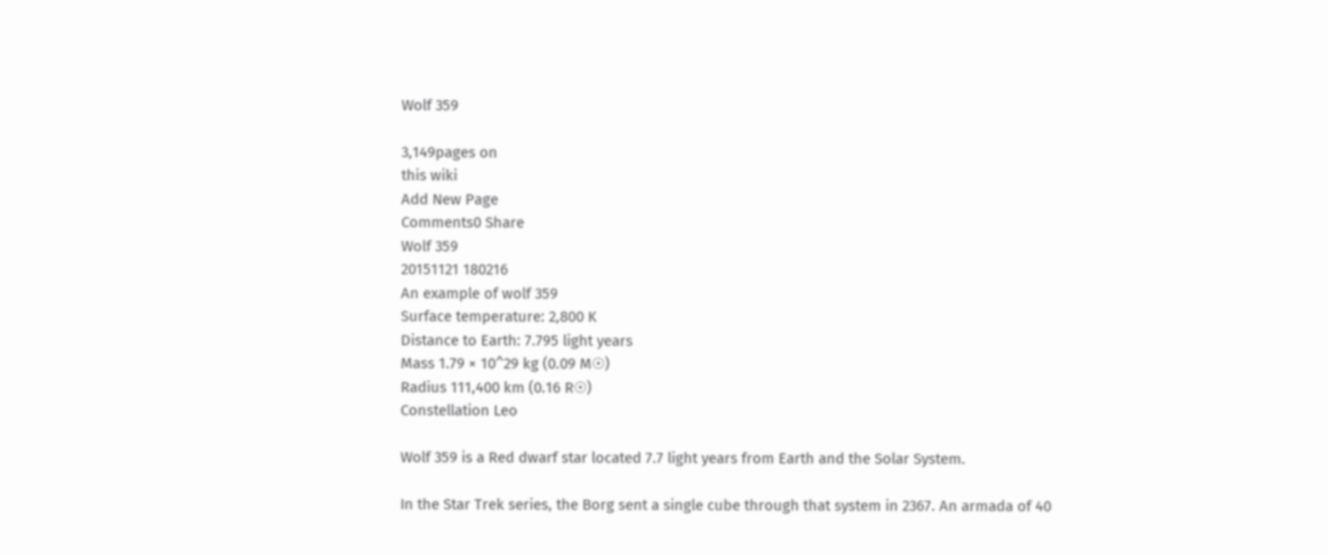Wolf 359

3,149pages on
this wiki
Add New Page
Comments0 Share
Wolf 359
20151121 180216
An example of wolf 359
Surface temperature: 2,800 K
Distance to Earth: 7.795 light years
Mass 1.79 × 10^29 kg (0.09 M☉)
Radius 111,400 km (0.16 R☉)
Constellation Leo

Wolf 359 is a Red dwarf star located 7.7 light years from Earth and the Solar System.

In the Star Trek series, the Borg sent a single cube through that system in 2367. An armada of 40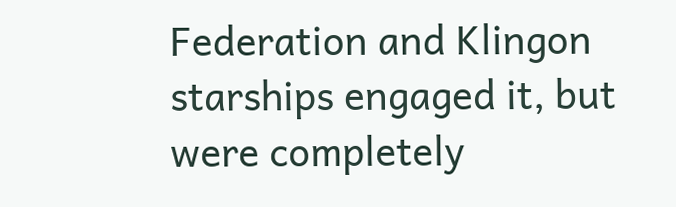Federation and Klingon starships engaged it, but were completely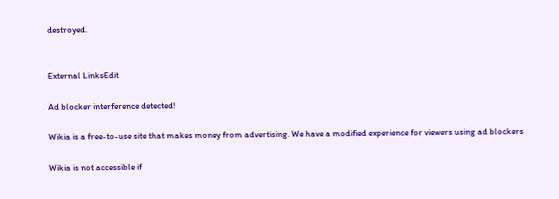destroyed.


External LinksEdit

Ad blocker interference detected!

Wikia is a free-to-use site that makes money from advertising. We have a modified experience for viewers using ad blockers

Wikia is not accessible if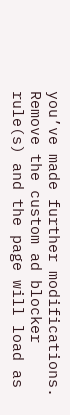you’ve made further modifications. Remove the custom ad blocker rule(s) and the page will load as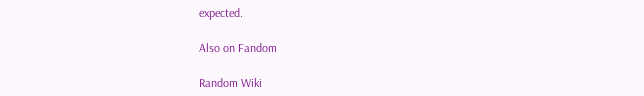expected.

Also on Fandom

Random Wiki